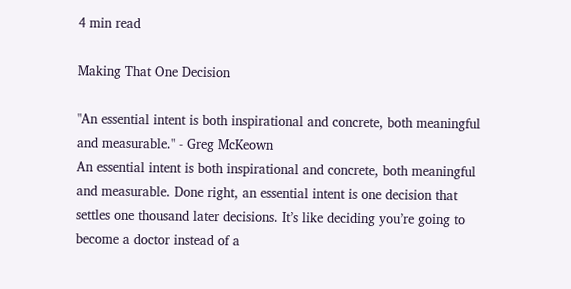4 min read

Making That One Decision

"An essential intent is both inspirational and concrete, both meaningful and measurable." - Greg McKeown
An essential intent is both inspirational and concrete, both meaningful and measurable. Done right, an essential intent is one decision that settles one thousand later decisions. It’s like deciding you’re going to become a doctor instead of a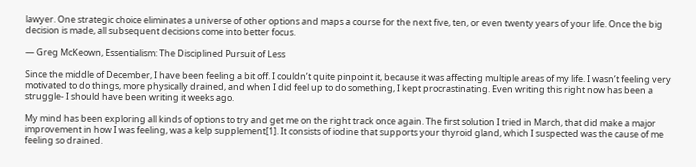lawyer. One strategic choice eliminates a universe of other options and maps a course for the next five, ten, or even twenty years of your life. Once the big decision is made, all subsequent decisions come into better focus.

— Greg McKeown, Essentialism: The Disciplined Pursuit of Less

Since the middle of December, I have been feeling a bit off. I couldn’t quite pinpoint it, because it was affecting multiple areas of my life. I wasn’t feeling very motivated to do things, more physically drained, and when I did feel up to do something, I kept procrastinating. Even writing this right now has been a struggle- I should have been writing it weeks ago.

My mind has been exploring all kinds of options to try and get me on the right track once again. The first solution I tried in March, that did make a major improvement in how I was feeling, was a kelp supplement[1]. It consists of iodine that supports your thyroid gland, which I suspected was the cause of me feeling so drained.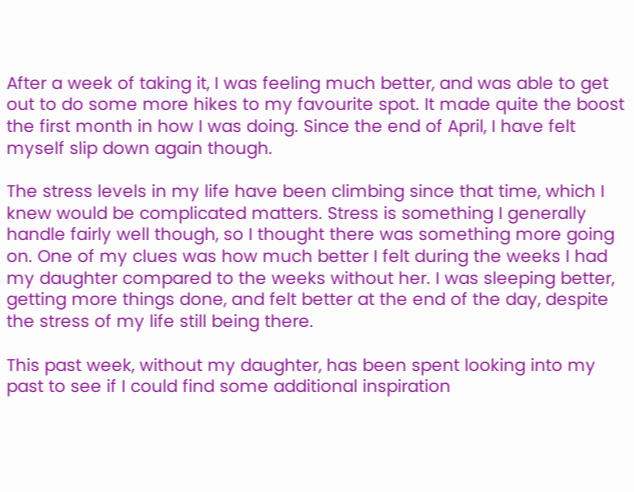After a week of taking it, I was feeling much better, and was able to get out to do some more hikes to my favourite spot. It made quite the boost the first month in how I was doing. Since the end of April, I have felt myself slip down again though.

The stress levels in my life have been climbing since that time, which I knew would be complicated matters. Stress is something I generally handle fairly well though, so I thought there was something more going on. One of my clues was how much better I felt during the weeks I had my daughter compared to the weeks without her. I was sleeping better, getting more things done, and felt better at the end of the day, despite the stress of my life still being there.

This past week, without my daughter, has been spent looking into my past to see if I could find some additional inspiration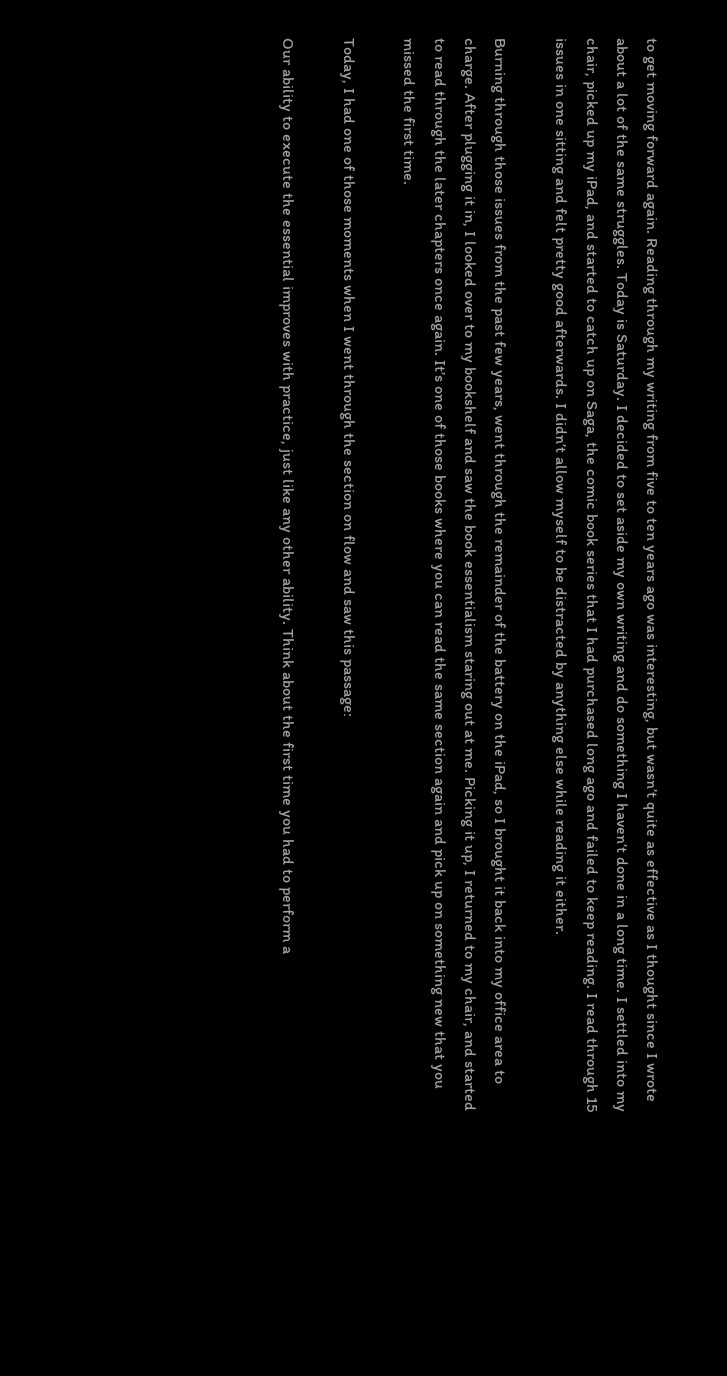to get moving forward again. Reading through my writing from five to ten years ago was interesting, but wasn’t quite as effective as I thought since I wrote about a lot of the same struggles. Today is Saturday. I decided to set aside my own writing and do something I haven’t done in a long time. I settled into my chair, picked up my iPad, and started to catch up on Saga, the comic book series that I had purchased long ago and failed to keep reading. I read through 15 issues in one sitting and felt pretty good afterwards. I didn’t allow myself to be distracted by anything else while reading it either.

Burning through those issues from the past few years, went through the remainder of the battery on the iPad, so I brought it back into my office area to charge. After plugging it in, I looked over to my bookshelf and saw the book essentialism staring out at me. Picking it up, I returned to my chair, and started to read through the later chapters once again. It’s one of those books where you can read the same section again and pick up on something new that you missed the first time.

Today, I had one of those moments when I went through the section on flow and saw this passage:

Our ability to execute the essential improves with practice, just like any other ability. Think about the first time you had to perform a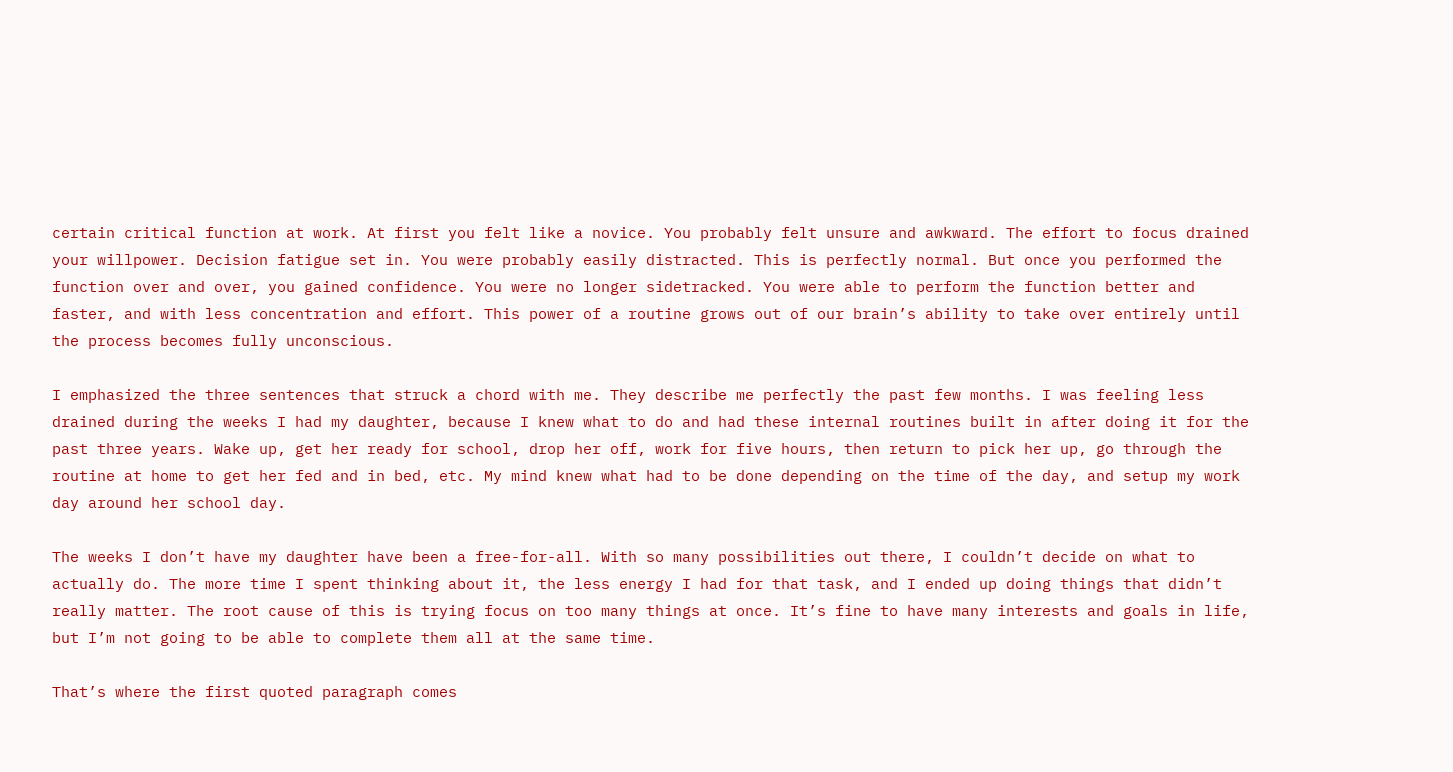certain critical function at work. At first you felt like a novice. You probably felt unsure and awkward. The effort to focus drained your willpower. Decision fatigue set in. You were probably easily distracted. This is perfectly normal. But once you performed the function over and over, you gained confidence. You were no longer sidetracked. You were able to perform the function better and faster, and with less concentration and effort. This power of a routine grows out of our brain’s ability to take over entirely until the process becomes fully unconscious.

I emphasized the three sentences that struck a chord with me. They describe me perfectly the past few months. I was feeling less drained during the weeks I had my daughter, because I knew what to do and had these internal routines built in after doing it for the past three years. Wake up, get her ready for school, drop her off, work for five hours, then return to pick her up, go through the routine at home to get her fed and in bed, etc. My mind knew what had to be done depending on the time of the day, and setup my work day around her school day.

The weeks I don’t have my daughter have been a free-for-all. With so many possibilities out there, I couldn’t decide on what to actually do. The more time I spent thinking about it, the less energy I had for that task, and I ended up doing things that didn’t really matter. The root cause of this is trying focus on too many things at once. It’s fine to have many interests and goals in life, but I’m not going to be able to complete them all at the same time.

That’s where the first quoted paragraph comes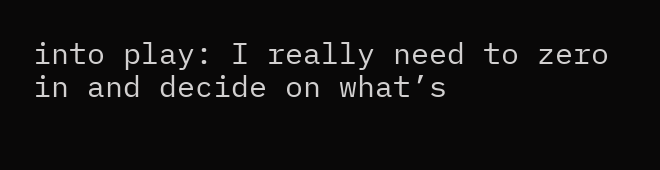into play: I really need to zero in and decide on what’s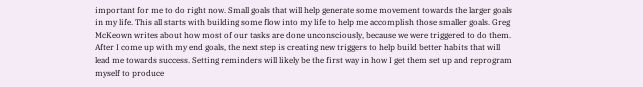important for me to do right now. Small goals that will help generate some movement towards the larger goals in my life. This all starts with building some flow into my life to help me accomplish those smaller goals. Greg McKeown writes about how most of our tasks are done unconsciously, because we were triggered to do them. After I come up with my end goals, the next step is creating new triggers to help build better habits that will lead me towards success. Setting reminders will likely be the first way in how I get them set up and reprogram myself to produce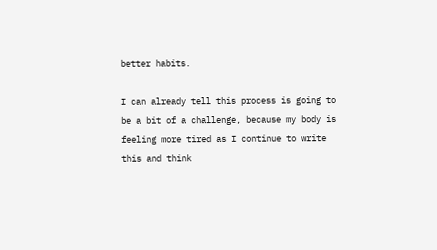better habits.

I can already tell this process is going to be a bit of a challenge, because my body is feeling more tired as I continue to write this and think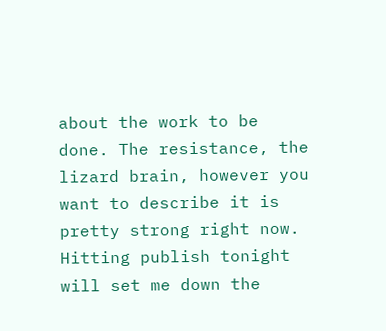about the work to be done. The resistance, the lizard brain, however you want to describe it is pretty strong right now. Hitting publish tonight will set me down the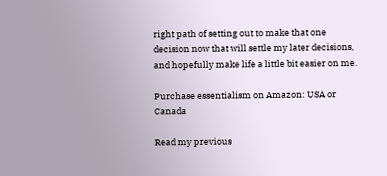right path of setting out to make that one decision now that will settle my later decisions, and hopefully make life a little bit easier on me.

Purchase essentialism on Amazon: USA or Canada

Read my previous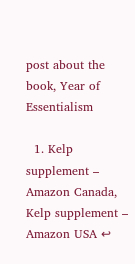post about the book, Year of Essentialism

  1. Kelp supplement – Amazon Canada, Kelp supplement – Amazon USA ↩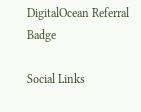DigitalOcean Referral Badge

Social Links